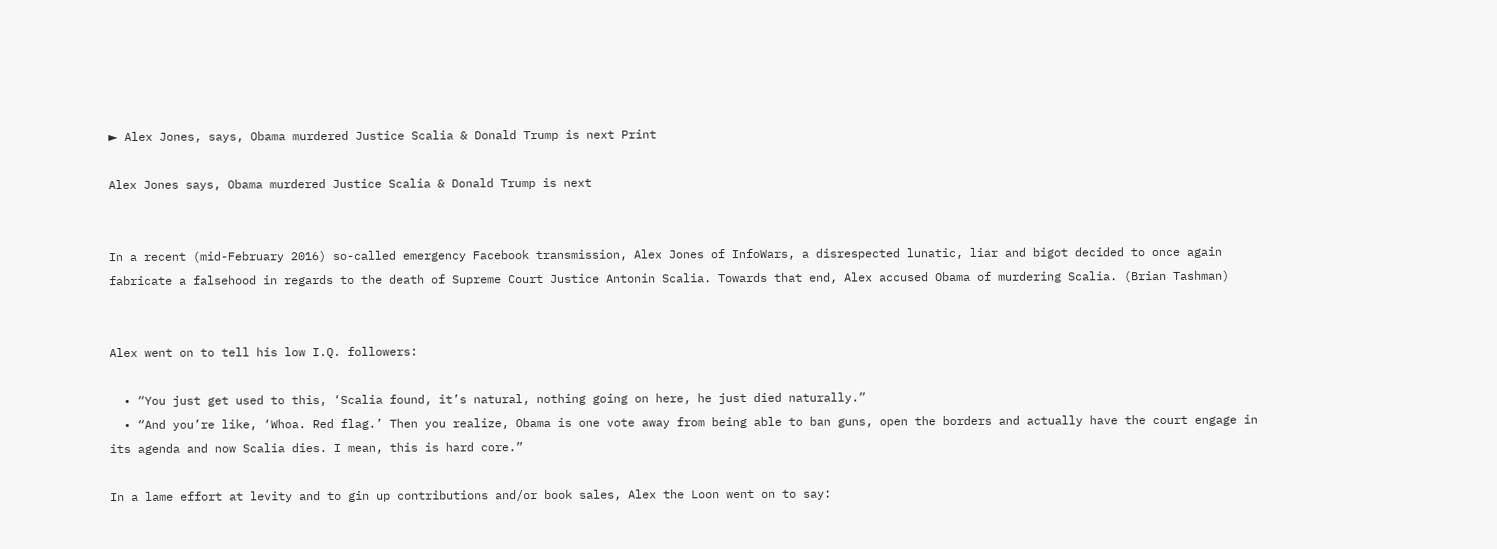► Alex Jones, says, Obama murdered Justice Scalia & Donald Trump is next Print

Alex Jones says, Obama murdered Justice Scalia & Donald Trump is next


In a recent (mid-February 2016) so-called emergency Facebook transmission, Alex Jones of InfoWars, a disrespected lunatic, liar and bigot decided to once again fabricate a falsehood in regards to the death of Supreme Court Justice Antonin Scalia. Towards that end, Alex accused Obama of murdering Scalia. (Brian Tashman)


Alex went on to tell his low I.Q. followers:

  • “You just get used to this, ‘Scalia found, it’s natural, nothing going on here, he just died naturally.”
  • “And you’re like, ‘Whoa. Red flag.’ Then you realize, Obama is one vote away from being able to ban guns, open the borders and actually have the court engage in its agenda and now Scalia dies. I mean, this is hard core.”

In a lame effort at levity and to gin up contributions and/or book sales, Alex the Loon went on to say: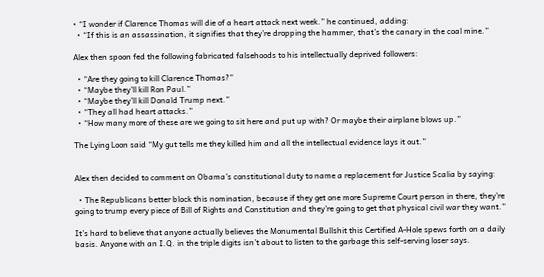• “I wonder if Clarence Thomas will die of a heart attack next week.” he continued, adding:
  • “If this is an assassination, it signifies that they’re dropping the hammer, that’s the canary in the coal mine.”

Alex then spoon fed the following fabricated falsehoods to his intellectually deprived followers:

  • “Are they going to kill Clarence Thomas?”
  • “Maybe they’ll kill Ron Paul.”
  • “Maybe they’ll kill Donald Trump next.”
  • “They all had heart attacks.”
  • “How many more of these are we going to sit here and put up with? Or maybe their airplane blows up.”

The Lying Loon said “My gut tells me they killed him and all the intellectual evidence lays it out.”


Alex then decided to comment on Obama’s constitutional duty to name a replacement for Justice Scalia by saying:

  • The Republicans better block this nomination, because if they get one more Supreme Court person in there, they’re going to trump every piece of Bill of Rights and Constitution and they’re going to get that physical civil war they want.”

It’s hard to believe that anyone actually believes the Monumental Bullshit this Certified A-Hole spews forth on a daily basis. Anyone with an I.Q. in the triple digits isn’t about to listen to the garbage this self-serving loser says.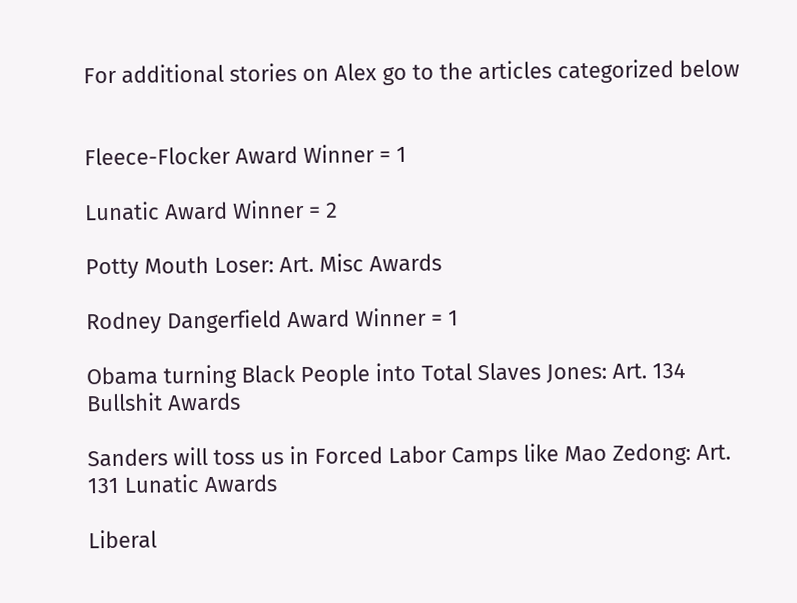For additional stories on Alex go to the articles categorized below


Fleece-Flocker Award Winner = 1

Lunatic Award Winner = 2

Potty Mouth Loser: Art. Misc Awards

Rodney Dangerfield Award Winner = 1

Obama turning Black People into Total Slaves Jones: Art. 134 Bullshit Awards

Sanders will toss us in Forced Labor Camps like Mao Zedong: Art. 131 Lunatic Awards

Liberal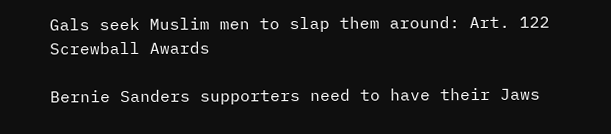Gals seek Muslim men to slap them around: Art. 122 Screwball Awards

Bernie Sanders supporters need to have their Jaws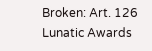Broken: Art. 126 Lunatic Awards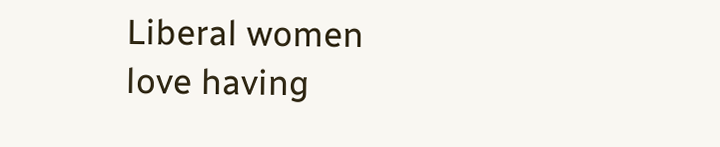Liberal women love having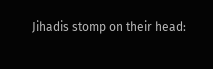Jihadis stomp on their head: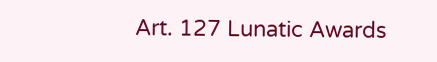Art. 127 Lunatic Awards